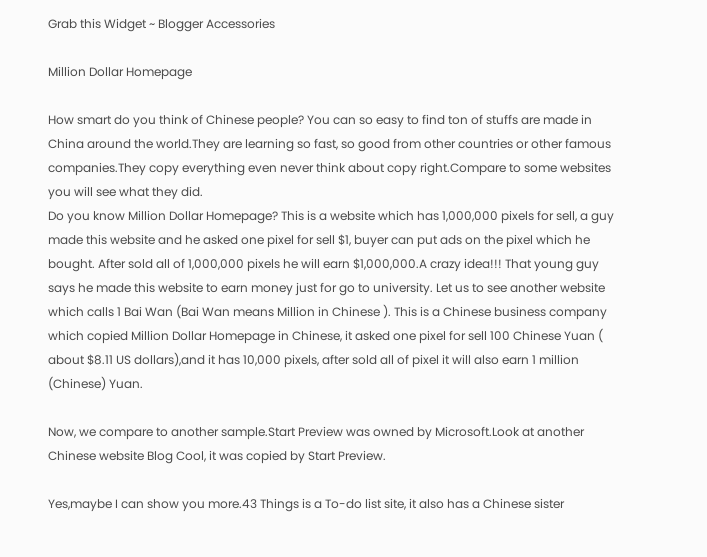Grab this Widget ~ Blogger Accessories

Million Dollar Homepage

How smart do you think of Chinese people? You can so easy to find ton of stuffs are made in China around the world.They are learning so fast, so good from other countries or other famous companies.They copy everything even never think about copy right.Compare to some websites you will see what they did.
Do you know Million Dollar Homepage? This is a website which has 1,000,000 pixels for sell, a guy made this website and he asked one pixel for sell $1, buyer can put ads on the pixel which he bought. After sold all of 1,000,000 pixels he will earn $1,000,000.A crazy idea!!! That young guy says he made this website to earn money just for go to university. Let us to see another website which calls 1 Bai Wan (Bai Wan means Million in Chinese ). This is a Chinese business company which copied Million Dollar Homepage in Chinese, it asked one pixel for sell 100 Chinese Yuan ( about $8.11 US dollars),and it has 10,000 pixels, after sold all of pixel it will also earn 1 million (Chinese) Yuan.

Now, we compare to another sample.Start Preview was owned by Microsoft.Look at another Chinese website Blog Cool, it was copied by Start Preview.

Yes,maybe I can show you more.43 Things is a To-do list site, it also has a Chinese sister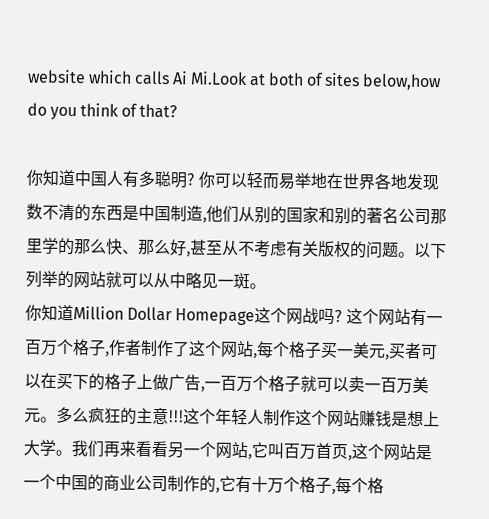website which calls Ai Mi.Look at both of sites below,how do you think of that?

你知道中国人有多聪明? 你可以轻而易举地在世界各地发现数不清的东西是中国制造,他们从别的国家和别的著名公司那里学的那么快、那么好,甚至从不考虑有关版权的问题。以下列举的网站就可以从中略见一斑。
你知道Million Dollar Homepage这个网战吗? 这个网站有一百万个格子,作者制作了这个网站,每个格子买一美元,买者可以在买下的格子上做广告,一百万个格子就可以卖一百万美元。多么疯狂的主意!!!这个年轻人制作这个网站赚钱是想上大学。我们再来看看另一个网站,它叫百万首页,这个网站是一个中国的商业公司制作的,它有十万个格子,每个格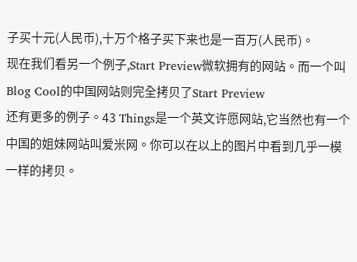子买十元(人民币),十万个格子买下来也是一百万(人民币)。
现在我们看另一个例子,Start Preview微软拥有的网站。而一个叫Blog Cool的中国网站则完全拷贝了Start Preview
还有更多的例子。43 Things是一个英文许愿网站,它当然也有一个中国的姐妹网站叫爱米网。你可以在以上的图片中看到几乎一模一样的拷贝。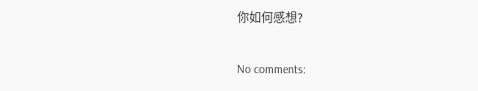你如何感想?

No comments: